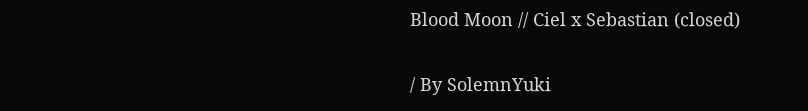Blood Moon // Ciel x Sebastian (closed)

/ By SolemnYuki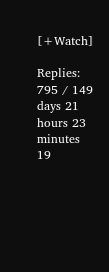[+Watch]

Replies: 795 / 149 days 21 hours 23 minutes 19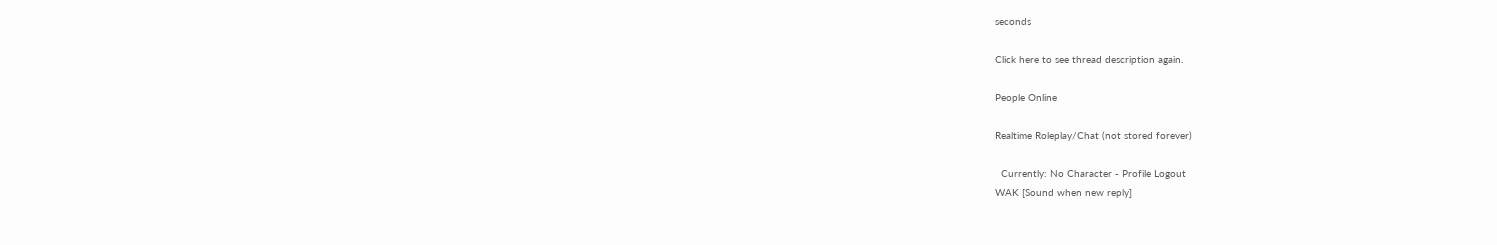seconds

Click here to see thread description again.

People Online

Realtime Roleplay/Chat (not stored forever)

  Currently: No Character - Profile Logout
WAK [Sound when new reply]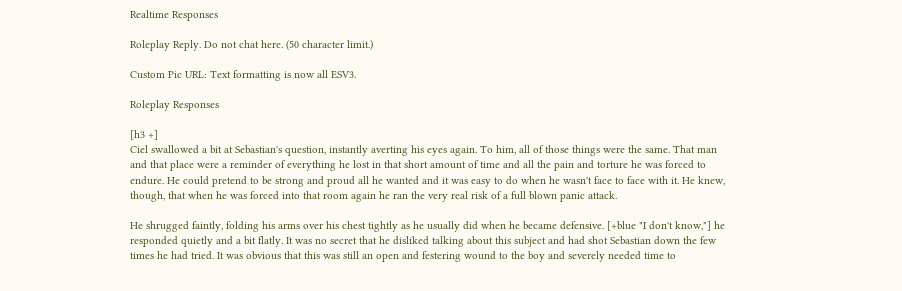Realtime Responses

Roleplay Reply. Do not chat here. (50 character limit.)

Custom Pic URL: Text formatting is now all ESV3.

Roleplay Responses

[h3 +]
Ciel swallowed a bit at Sebastian's question, instantly averting his eyes again. To him, all of those things were the same. That man and that place were a reminder of everything he lost in that short amount of time and all the pain and torture he was forced to endure. He could pretend to be strong and proud all he wanted and it was easy to do when he wasn't face to face with it. He knew, though, that when he was forced into that room again he ran the very real risk of a full blown panic attack.

He shrugged faintly, folding his arms over his chest tightly as he usually did when he became defensive. [+blue "I don't know,"] he responded quietly and a bit flatly. It was no secret that he disliked talking about this subject and had shot Sebastian down the few times he had tried. It was obvious that this was still an open and festering wound to the boy and severely needed time to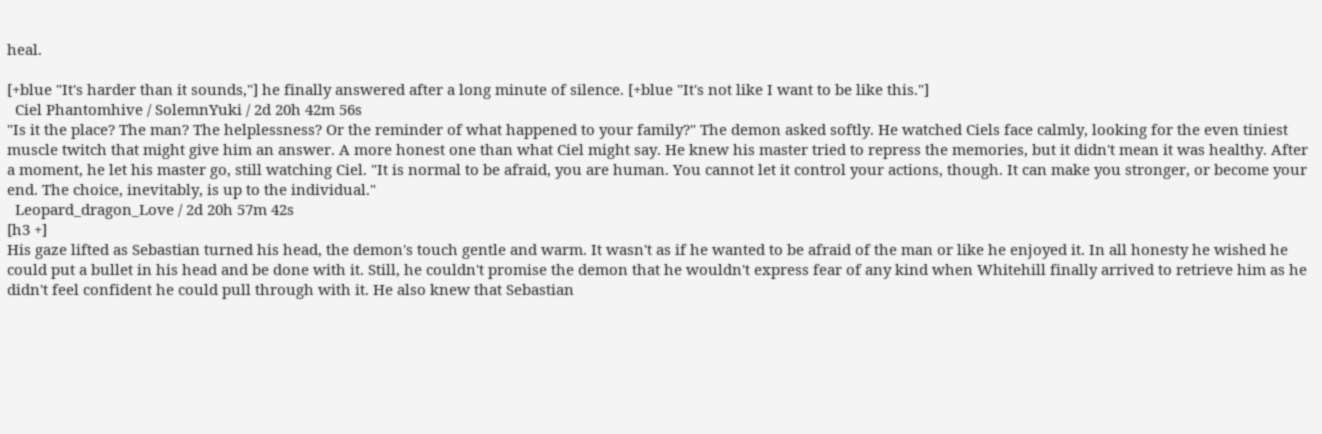heal.

[+blue "It's harder than it sounds,"] he finally answered after a long minute of silence. [+blue "It's not like I want to be like this."]
  Ciel Phantomhive / SolemnYuki / 2d 20h 42m 56s
"Is it the place? The man? The helplessness? Or the reminder of what happened to your family?" The demon asked softly. He watched Ciels face calmly, looking for the even tiniest muscle twitch that might give him an answer. A more honest one than what Ciel might say. He knew his master tried to repress the memories, but it didn't mean it was healthy. After a moment, he let his master go, still watching Ciel. "It is normal to be afraid, you are human. You cannot let it control your actions, though. It can make you stronger, or become your end. The choice, inevitably, is up to the individual."
  Leopard_dragon_Love / 2d 20h 57m 42s
[h3 +]
His gaze lifted as Sebastian turned his head, the demon's touch gentle and warm. It wasn't as if he wanted to be afraid of the man or like he enjoyed it. In all honesty he wished he could put a bullet in his head and be done with it. Still, he couldn't promise the demon that he wouldn't express fear of any kind when Whitehill finally arrived to retrieve him as he didn't feel confident he could pull through with it. He also knew that Sebastian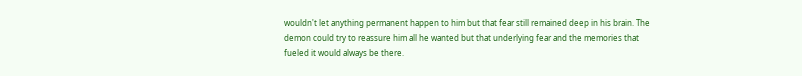wouldn't let anything permanent happen to him but that fear still remained deep in his brain. The demon could try to reassure him all he wanted but that underlying fear and the memories that fueled it would always be there.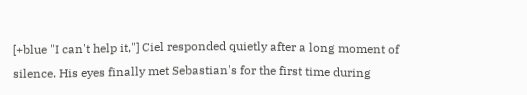[+blue "I can't help it,"] Ciel responded quietly after a long moment of silence. His eyes finally met Sebastian's for the first time during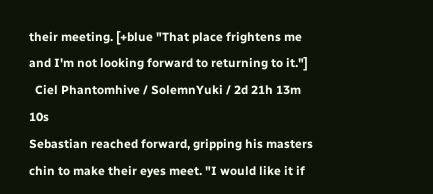their meeting. [+blue "That place frightens me and I'm not looking forward to returning to it."]
  Ciel Phantomhive / SolemnYuki / 2d 21h 13m 10s
Sebastian reached forward, gripping his masters chin to make their eyes meet. "I would like it if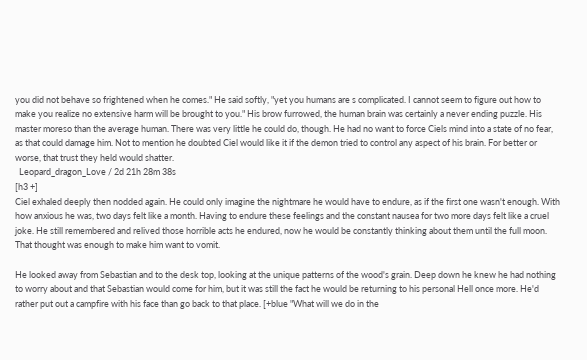you did not behave so frightened when he comes." He said softly, "yet you humans are s complicated. I cannot seem to figure out how to make you realize no extensive harm will be brought to you." His brow furrowed, the human brain was certainly a never ending puzzle. His master moreso than the average human. There was very little he could do, though. He had no want to force Ciels mind into a state of no fear, as that could damage him. Not to mention he doubted Ciel would like it if the demon tried to control any aspect of his brain. For better or worse, that trust they held would shatter.
  Leopard_dragon_Love / 2d 21h 28m 38s
[h3 +]
Ciel exhaled deeply then nodded again. He could only imagine the nightmare he would have to endure, as if the first one wasn't enough. With how anxious he was, two days felt like a month. Having to endure these feelings and the constant nausea for two more days felt like a cruel joke. He still remembered and relived those horrible acts he endured, now he would be constantly thinking about them until the full moon. That thought was enough to make him want to vomit.

He looked away from Sebastian and to the desk top, looking at the unique patterns of the wood's grain. Deep down he knew he had nothing to worry about and that Sebastian would come for him, but it was still the fact he would be returning to his personal Hell once more. He'd rather put out a campfire with his face than go back to that place. [+blue "What will we do in the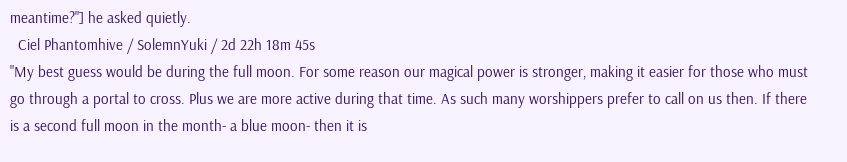meantime?"] he asked quietly.
  Ciel Phantomhive / SolemnYuki / 2d 22h 18m 45s
"My best guess would be during the full moon. For some reason our magical power is stronger, making it easier for those who must go through a portal to cross. Plus we are more active during that time. As such many worshippers prefer to call on us then. If there is a second full moon in the month- a blue moon- then it is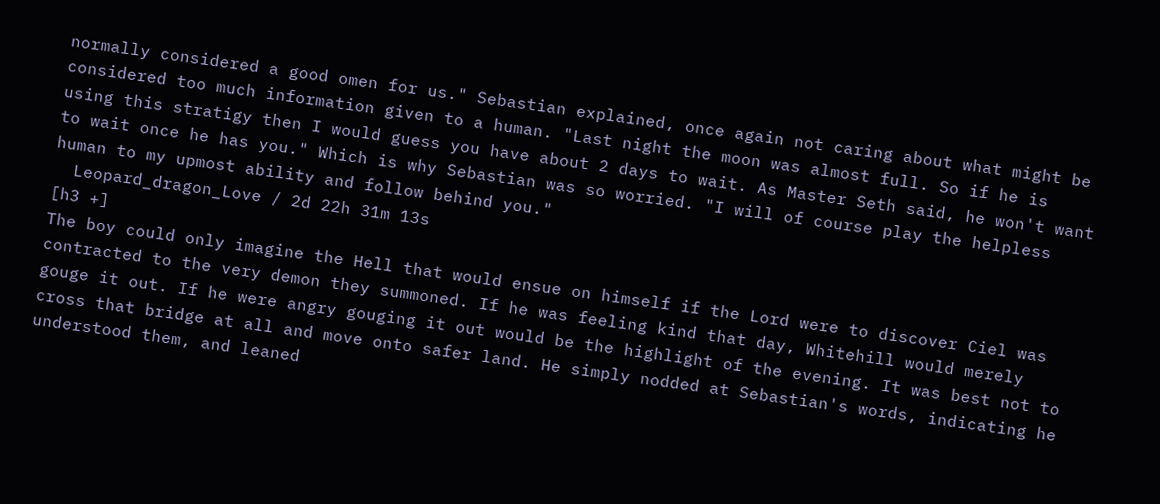normally considered a good omen for us." Sebastian explained, once again not caring about what might be considered too much information given to a human. "Last night the moon was almost full. So if he is using this stratigy then I would guess you have about 2 days to wait. As Master Seth said, he won't want to wait once he has you." Which is why Sebastian was so worried. "I will of course play the helpless human to my upmost ability and follow behind you."
  Leopard_dragon_Love / 2d 22h 31m 13s
[h3 +]
The boy could only imagine the Hell that would ensue on himself if the Lord were to discover Ciel was contracted to the very demon they summoned. If he was feeling kind that day, Whitehill would merely gouge it out. If he were angry gouging it out would be the highlight of the evening. It was best not to cross that bridge at all and move onto safer land. He simply nodded at Sebastian's words, indicating he understood them, and leaned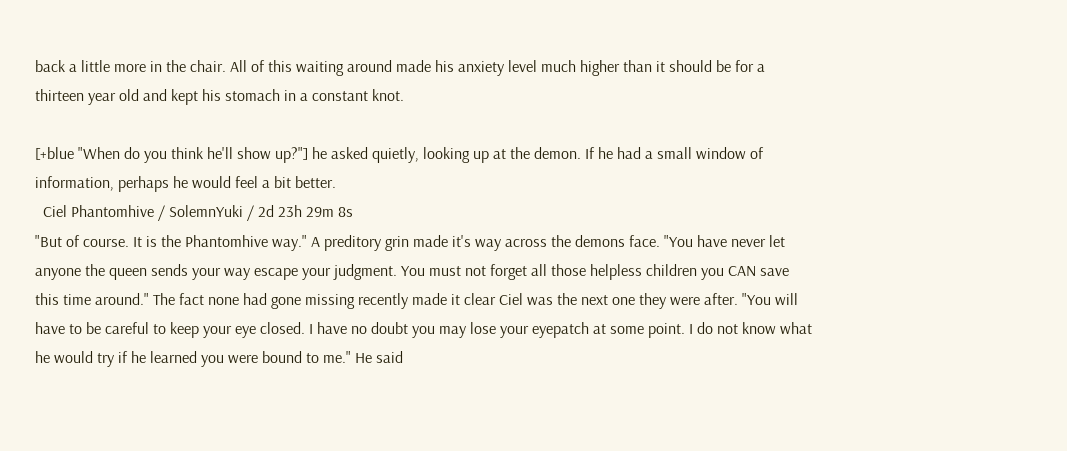back a little more in the chair. All of this waiting around made his anxiety level much higher than it should be for a thirteen year old and kept his stomach in a constant knot.

[+blue "When do you think he'll show up?"] he asked quietly, looking up at the demon. If he had a small window of information, perhaps he would feel a bit better.
  Ciel Phantomhive / SolemnYuki / 2d 23h 29m 8s
"But of course. It is the Phantomhive way." A preditory grin made it's way across the demons face. "You have never let anyone the queen sends your way escape your judgment. You must not forget all those helpless children you CAN save this time around." The fact none had gone missing recently made it clear Ciel was the next one they were after. "You will have to be careful to keep your eye closed. I have no doubt you may lose your eyepatch at some point. I do not know what he would try if he learned you were bound to me." He said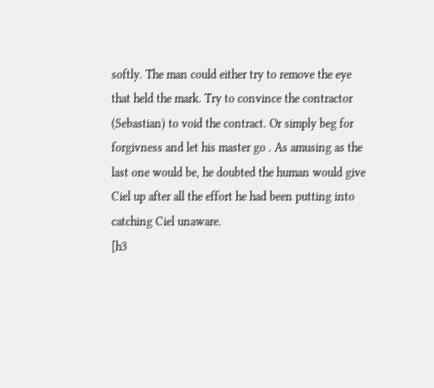softly. The man could either try to remove the eye that held the mark. Try to convince the contractor (Sebastian) to void the contract. Or simply beg for forgivness and let his master go . As amusing as the last one would be, he doubted the human would give Ciel up after all the effort he had been putting into catching Ciel unaware.
[h3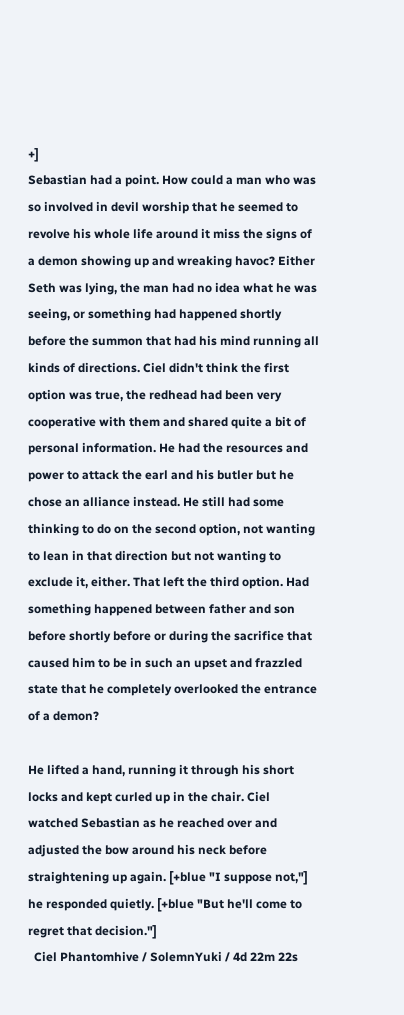+]
Sebastian had a point. How could a man who was so involved in devil worship that he seemed to revolve his whole life around it miss the signs of a demon showing up and wreaking havoc? Either Seth was lying, the man had no idea what he was seeing, or something had happened shortly before the summon that had his mind running all kinds of directions. Ciel didn't think the first option was true, the redhead had been very cooperative with them and shared quite a bit of personal information. He had the resources and power to attack the earl and his butler but he chose an alliance instead. He still had some thinking to do on the second option, not wanting to lean in that direction but not wanting to exclude it, either. That left the third option. Had something happened between father and son before shortly before or during the sacrifice that caused him to be in such an upset and frazzled state that he completely overlooked the entrance of a demon?

He lifted a hand, running it through his short locks and kept curled up in the chair. Ciel watched Sebastian as he reached over and adjusted the bow around his neck before straightening up again. [+blue "I suppose not,"] he responded quietly. [+blue "But he'll come to regret that decision."]
  Ciel Phantomhive / SolemnYuki / 4d 22m 22s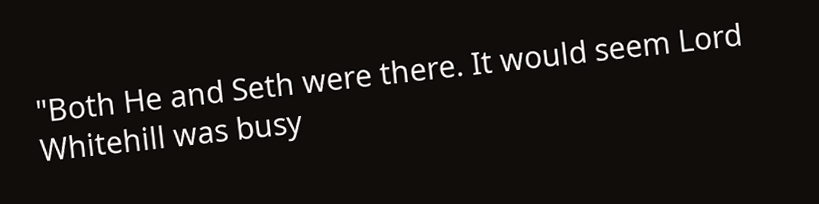"Both He and Seth were there. It would seem Lord Whitehill was busy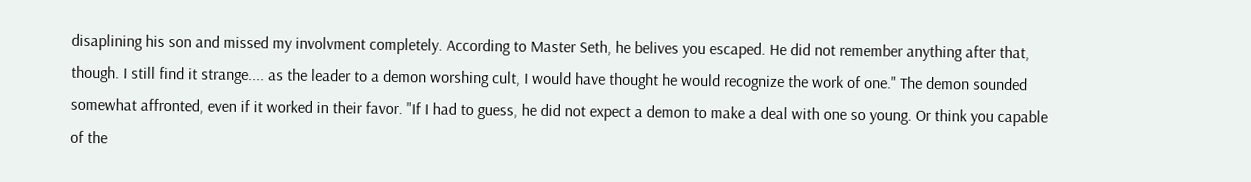disaplining his son and missed my involvment completely. According to Master Seth, he belives you escaped. He did not remember anything after that, though. I still find it strange.... as the leader to a demon worshing cult, I would have thought he would recognize the work of one." The demon sounded somewhat affronted, even if it worked in their favor. "If I had to guess, he did not expect a demon to make a deal with one so young. Or think you capable of the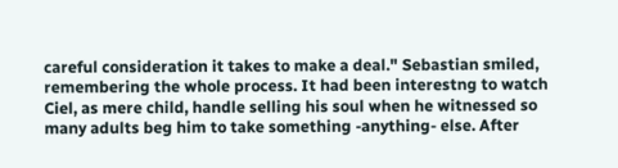careful consideration it takes to make a deal." Sebastian smiled, remembering the whole process. It had been interestng to watch Ciel, as mere child, handle selling his soul when he witnessed so many adults beg him to take something -anything- else. After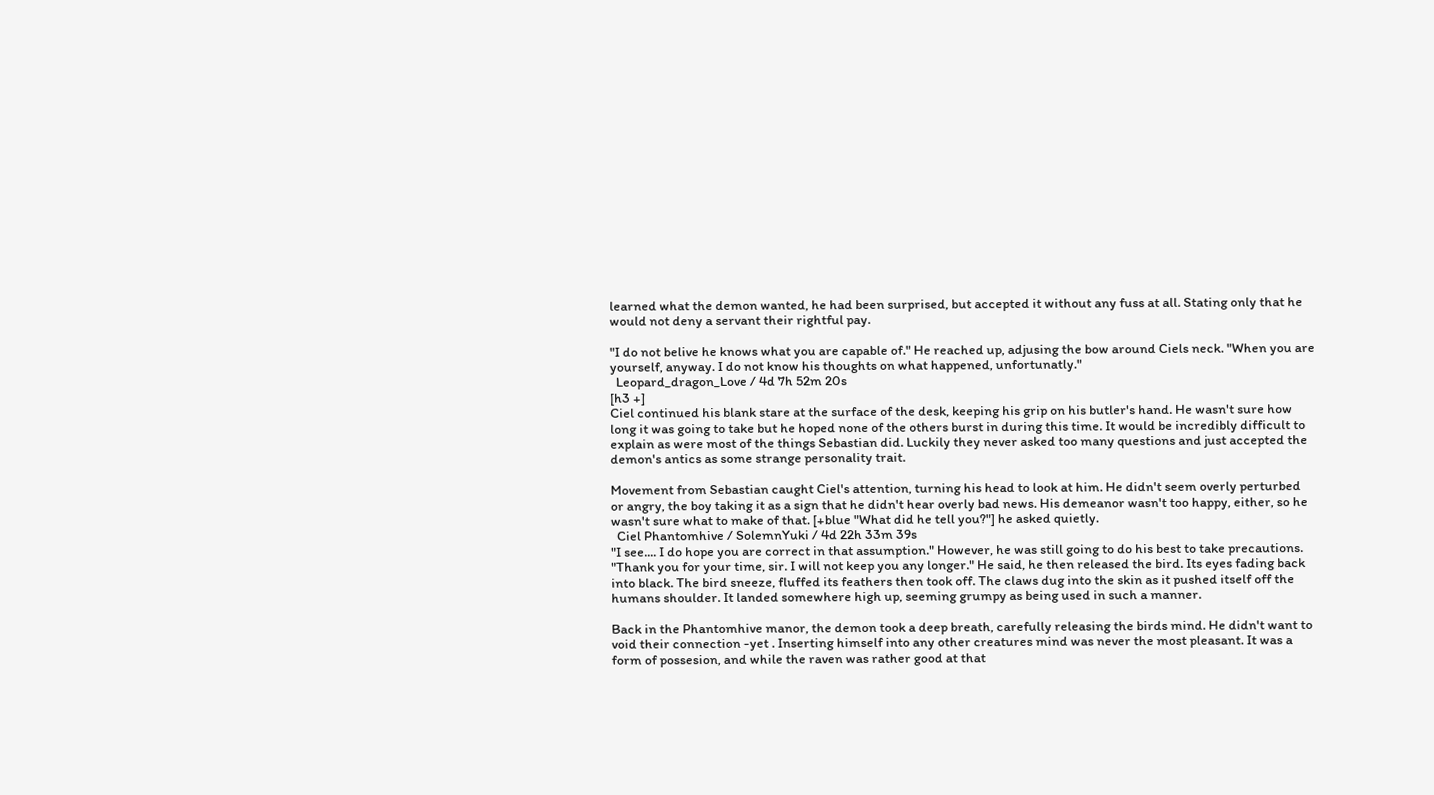learned what the demon wanted, he had been surprised, but accepted it without any fuss at all. Stating only that he would not deny a servant their rightful pay.

"I do not belive he knows what you are capable of." He reached up, adjusing the bow around Ciels neck. "When you are yourself, anyway. I do not know his thoughts on what happened, unfortunatly."
  Leopard_dragon_Love / 4d 7h 52m 20s
[h3 +]
Ciel continued his blank stare at the surface of the desk, keeping his grip on his butler's hand. He wasn't sure how long it was going to take but he hoped none of the others burst in during this time. It would be incredibly difficult to explain as were most of the things Sebastian did. Luckily they never asked too many questions and just accepted the demon's antics as some strange personality trait.

Movement from Sebastian caught Ciel's attention, turning his head to look at him. He didn't seem overly perturbed or angry, the boy taking it as a sign that he didn't hear overly bad news. His demeanor wasn't too happy, either, so he wasn't sure what to make of that. [+blue "What did he tell you?"] he asked quietly.
  Ciel Phantomhive / SolemnYuki / 4d 22h 33m 39s
"I see.... I do hope you are correct in that assumption." However, he was still going to do his best to take precautions. "Thank you for your time, sir. I will not keep you any longer." He said, he then released the bird. Its eyes fading back into black. The bird sneeze, fluffed its feathers then took off. The claws dug into the skin as it pushed itself off the humans shoulder. It landed somewhere high up, seeming grumpy as being used in such a manner.

Back in the Phantomhive manor, the demon took a deep breath, carefully releasing the birds mind. He didn't want to void their connection -yet . Inserting himself into any other creatures mind was never the most pleasant. It was a form of possesion, and while the raven was rather good at that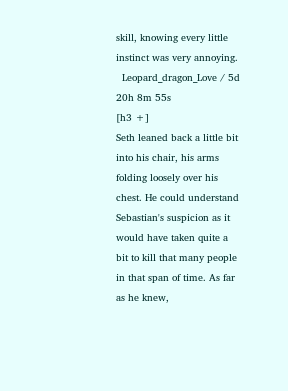skill, knowing every little instinct was very annoying.
  Leopard_dragon_Love / 5d 20h 8m 55s
[h3 +]
Seth leaned back a little bit into his chair, his arms folding loosely over his chest. He could understand Sebastian's suspicion as it would have taken quite a bit to kill that many people in that span of time. As far as he knew,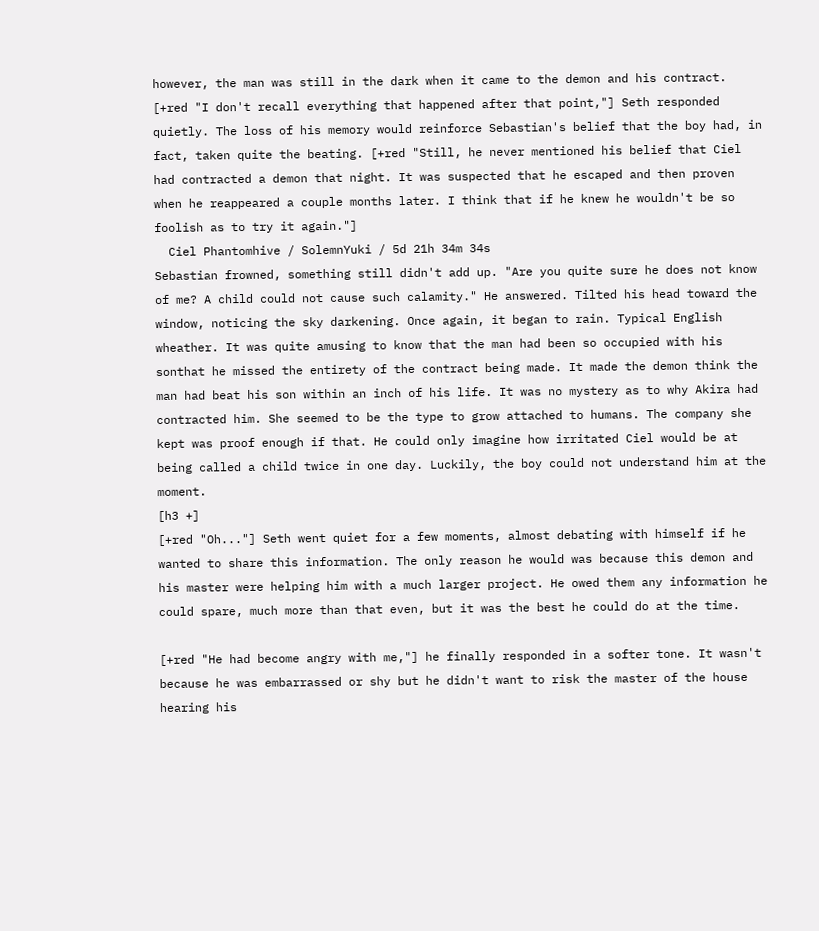however, the man was still in the dark when it came to the demon and his contract. [+red "I don't recall everything that happened after that point,"] Seth responded quietly. The loss of his memory would reinforce Sebastian's belief that the boy had, in fact, taken quite the beating. [+red "Still, he never mentioned his belief that Ciel had contracted a demon that night. It was suspected that he escaped and then proven when he reappeared a couple months later. I think that if he knew he wouldn't be so foolish as to try it again."]
  Ciel Phantomhive / SolemnYuki / 5d 21h 34m 34s
Sebastian frowned, something still didn't add up. "Are you quite sure he does not know of me? A child could not cause such calamity." He answered. Tilted his head toward the window, noticing the sky darkening. Once again, it began to rain. Typical English wheather. It was quite amusing to know that the man had been so occupied with his sonthat he missed the entirety of the contract being made. It made the demon think the man had beat his son within an inch of his life. It was no mystery as to why Akira had contracted him. She seemed to be the type to grow attached to humans. The company she kept was proof enough if that. He could only imagine how irritated Ciel would be at being called a child twice in one day. Luckily, the boy could not understand him at the moment.
[h3 +]
[+red "Oh..."] Seth went quiet for a few moments, almost debating with himself if he wanted to share this information. The only reason he would was because this demon and his master were helping him with a much larger project. He owed them any information he could spare, much more than that even, but it was the best he could do at the time.

[+red "He had become angry with me,"] he finally responded in a softer tone. It wasn't because he was embarrassed or shy but he didn't want to risk the master of the house hearing his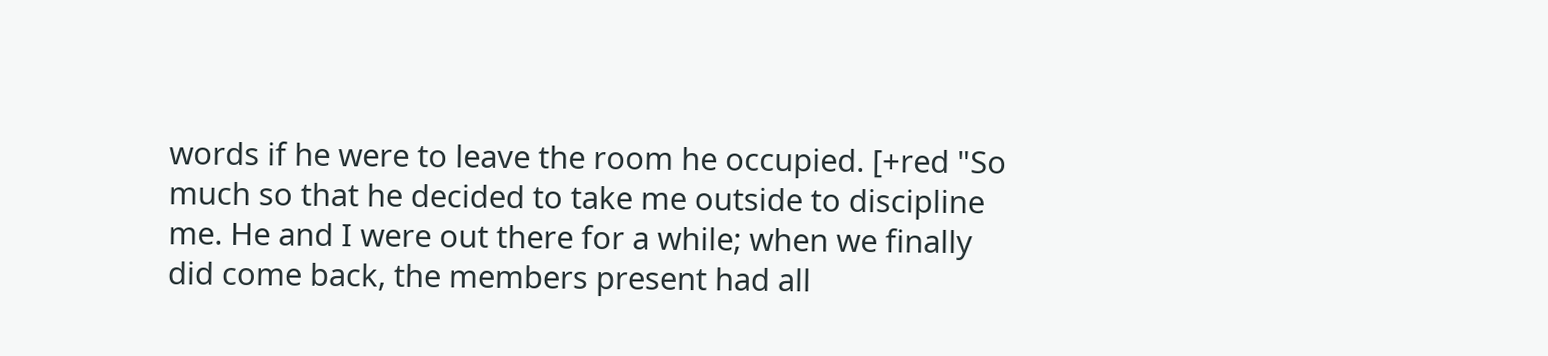words if he were to leave the room he occupied. [+red "So much so that he decided to take me outside to discipline me. He and I were out there for a while; when we finally did come back, the members present had all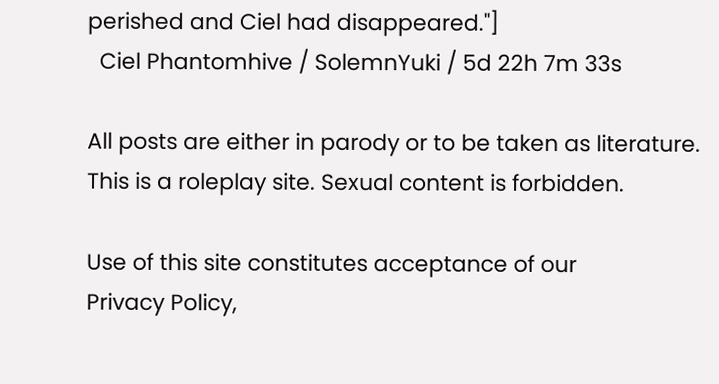perished and Ciel had disappeared."]
  Ciel Phantomhive / SolemnYuki / 5d 22h 7m 33s

All posts are either in parody or to be taken as literature. This is a roleplay site. Sexual content is forbidden.

Use of this site constitutes acceptance of our
Privacy Policy,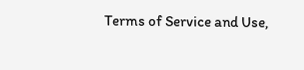Terms of Service and Use,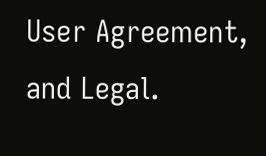User Agreement, and Legal.